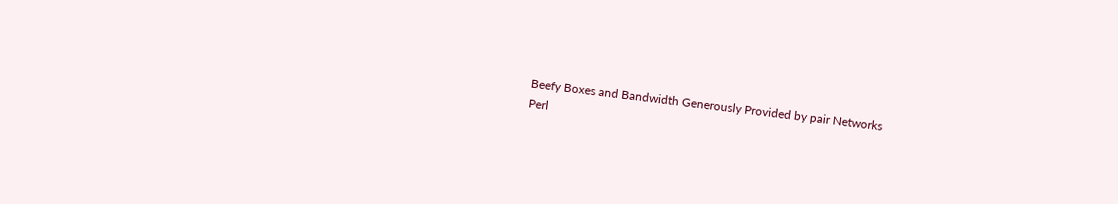Beefy Boxes and Bandwidth Generously Provided by pair Networks
Perl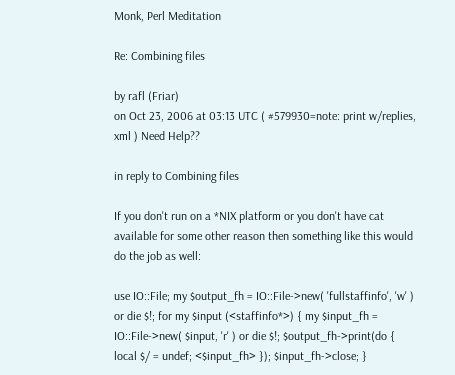Monk, Perl Meditation

Re: Combining files

by rafl (Friar)
on Oct 23, 2006 at 03:13 UTC ( #579930=note: print w/replies, xml ) Need Help??

in reply to Combining files

If you don't run on a *NIX platform or you don't have cat available for some other reason then something like this would do the job as well:

use IO::File; my $output_fh = IO::File->new( 'fullstaffinfo', 'w' ) or die $!; for my $input (<staffinfo*>) { my $input_fh = IO::File->new( $input, 'r' ) or die $!; $output_fh->print(do { local $/ = undef; <$input_fh> }); $input_fh->close; }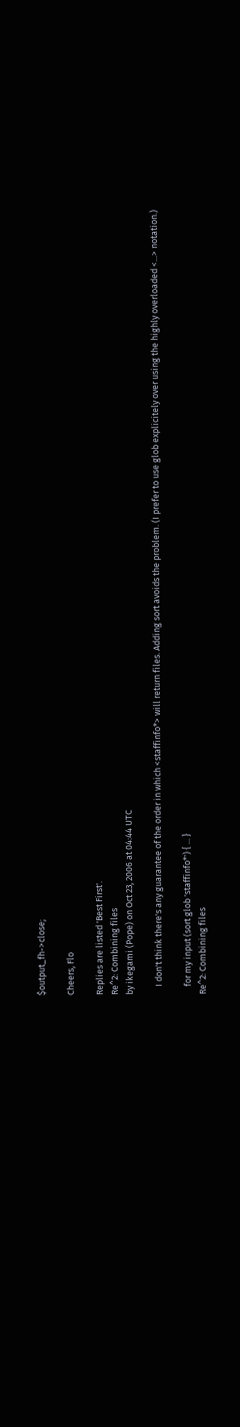$output_fh->close;

Cheers, Flo

Replies are listed 'Best First'.
Re^2: Combining files
by ikegami (Pope) on Oct 23, 2006 at 04:44 UTC

    I don't think there's any guarantee of the order in which <staffinfo*> will return files. Adding sort avoids the problem. (I prefer to use glob explicitely over using the highly overloaded <...> notation.)

    for my input (sort glob 'staffinfo*') { ... }
Re^2: Combining files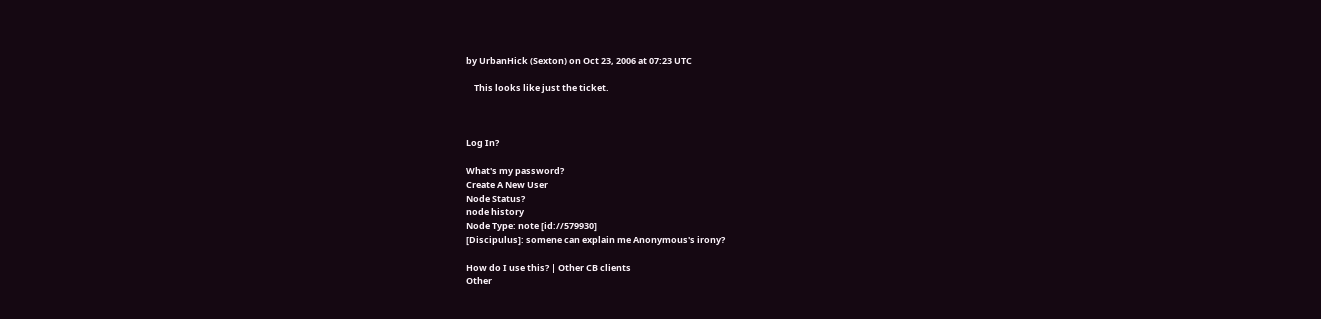by UrbanHick (Sexton) on Oct 23, 2006 at 07:23 UTC

    This looks like just the ticket.



Log In?

What's my password?
Create A New User
Node Status?
node history
Node Type: note [id://579930]
[Discipulus]: somene can explain me Anonymous's irony?

How do I use this? | Other CB clients
Other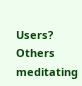Users?
Others meditating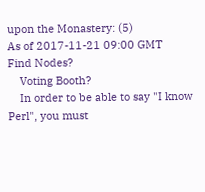upon the Monastery: (5)
As of 2017-11-21 09:00 GMT
Find Nodes?
    Voting Booth?
    In order to be able to say "I know Perl", you must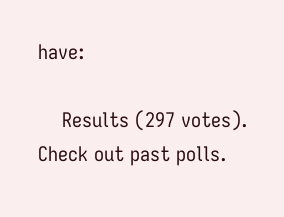have:

    Results (297 votes). Check out past polls.